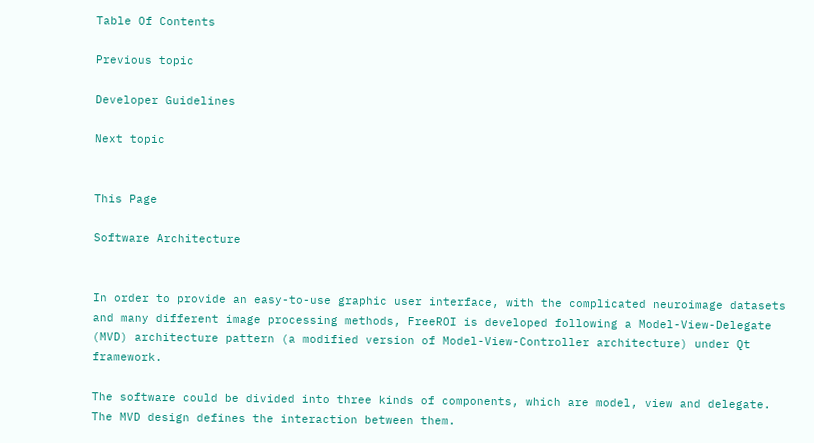Table Of Contents

Previous topic

Developer Guidelines

Next topic


This Page

Software Architecture


In order to provide an easy-to-use graphic user interface, with the complicated neuroimage datasets and many different image processing methods, FreeROI is developed following a Model-View-Delegate (MVD) architecture pattern (a modified version of Model-View-Controller architecture) under Qt framework.

The software could be divided into three kinds of components, which are model, view and delegate. The MVD design defines the interaction between them.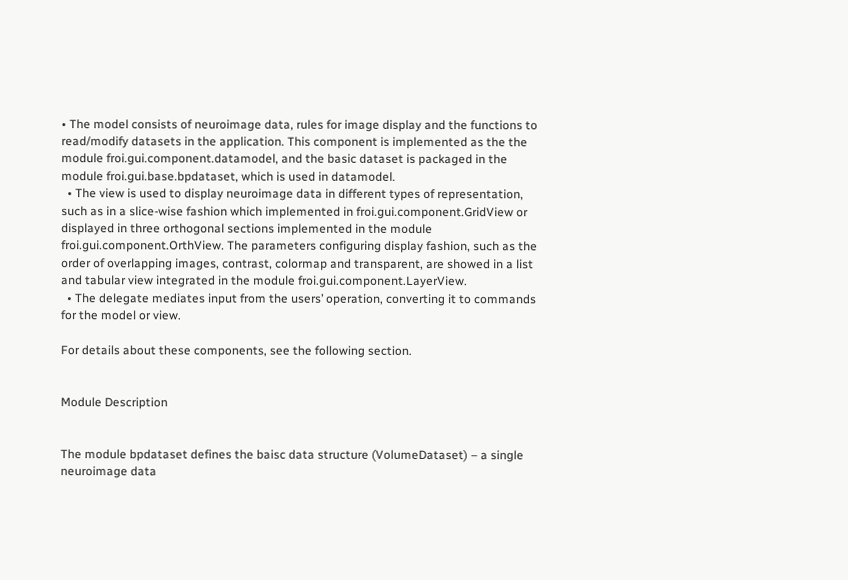• The model consists of neuroimage data, rules for image display and the functions to read/modify datasets in the application. This component is implemented as the the module froi.gui.component.datamodel, and the basic dataset is packaged in the module froi.gui.base.bpdataset, which is used in datamodel.
  • The view is used to display neuroimage data in different types of representation, such as in a slice-wise fashion which implemented in froi.gui.component.GridView or displayed in three orthogonal sections implemented in the module froi.gui.component.OrthView. The parameters configuring display fashion, such as the order of overlapping images, contrast, colormap and transparent, are showed in a list and tabular view integrated in the module froi.gui.component.LayerView.
  • The delegate mediates input from the users’ operation, converting it to commands for the model or view.

For details about these components, see the following section.


Module Description


The module bpdataset defines the baisc data structure (VolumeDataset) – a single neuroimage data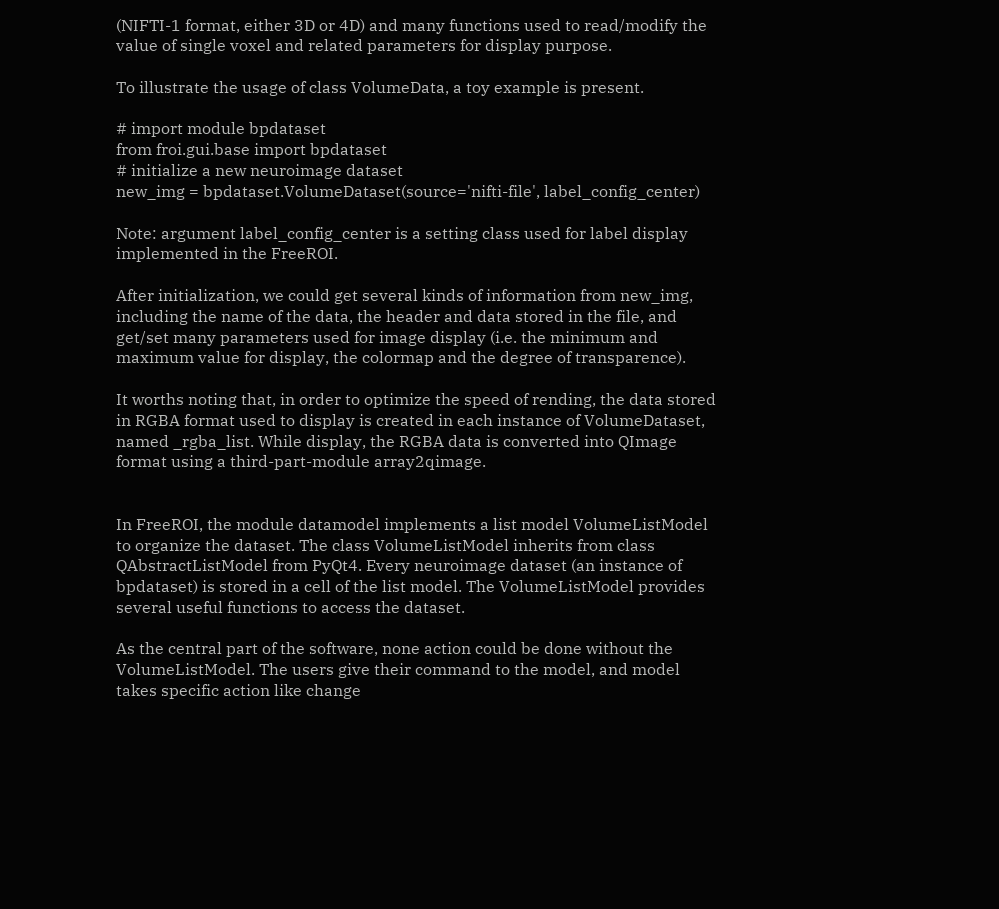(NIFTI-1 format, either 3D or 4D) and many functions used to read/modify the value of single voxel and related parameters for display purpose.

To illustrate the usage of class VolumeData, a toy example is present.

# import module bpdataset
from froi.gui.base import bpdataset
# initialize a new neuroimage dataset
new_img = bpdataset.VolumeDataset(source='nifti-file', label_config_center)

Note: argument label_config_center is a setting class used for label display implemented in the FreeROI.

After initialization, we could get several kinds of information from new_img, including the name of the data, the header and data stored in the file, and get/set many parameters used for image display (i.e. the minimum and maximum value for display, the colormap and the degree of transparence).

It worths noting that, in order to optimize the speed of rending, the data stored in RGBA format used to display is created in each instance of VolumeDataset, named _rgba_list. While display, the RGBA data is converted into QImage format using a third-part-module array2qimage.


In FreeROI, the module datamodel implements a list model VolumeListModel to organize the dataset. The class VolumeListModel inherits from class QAbstractListModel from PyQt4. Every neuroimage dataset (an instance of bpdataset) is stored in a cell of the list model. The VolumeListModel provides several useful functions to access the dataset.

As the central part of the software, none action could be done without the VolumeListModel. The users give their command to the model, and model takes specific action like change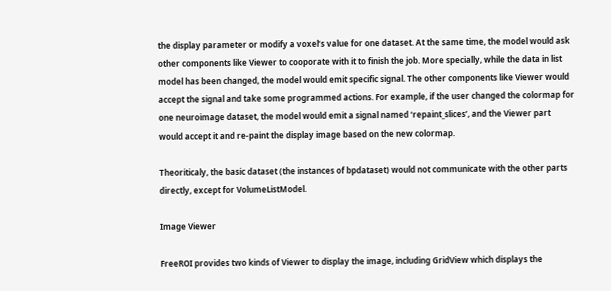the display parameter or modify a voxel’s value for one dataset. At the same time, the model would ask other components like Viewer to cooporate with it to finish the job. More specially, while the data in list model has been changed, the model would emit specific signal. The other components like Viewer would accept the signal and take some programmed actions. For example, if the user changed the colormap for one neuroimage dataset, the model would emit a signal named ‘repaint_slices’, and the Viewer part would accept it and re-paint the display image based on the new colormap.

Theoriticaly, the basic dataset (the instances of bpdataset) would not communicate with the other parts directly, except for VolumeListModel.

Image Viewer

FreeROI provides two kinds of Viewer to display the image, including GridView which displays the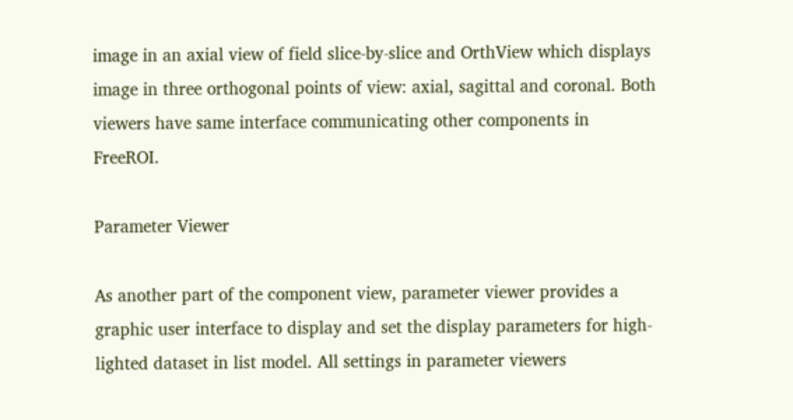image in an axial view of field slice-by-slice and OrthView which displays image in three orthogonal points of view: axial, sagittal and coronal. Both viewers have same interface communicating other components in FreeROI.

Parameter Viewer

As another part of the component view, parameter viewer provides a graphic user interface to display and set the display parameters for high-lighted dataset in list model. All settings in parameter viewers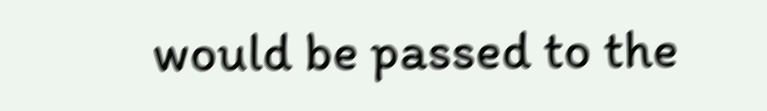would be passed to the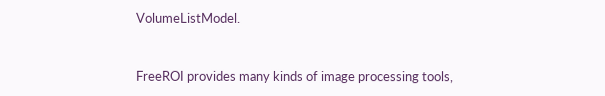VolumeListModel.


FreeROI provides many kinds of image processing tools,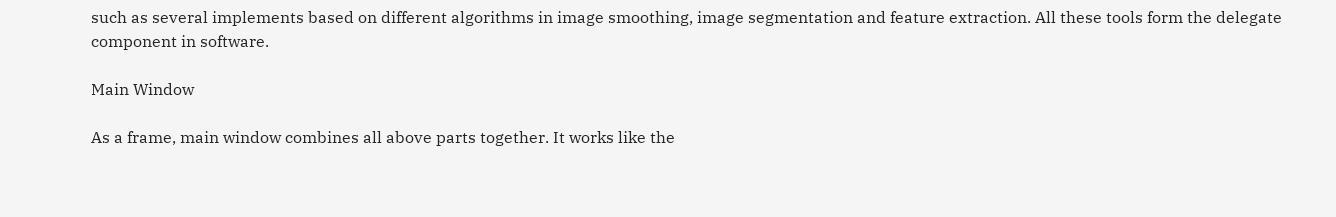such as several implements based on different algorithms in image smoothing, image segmentation and feature extraction. All these tools form the delegate component in software.

Main Window

As a frame, main window combines all above parts together. It works like the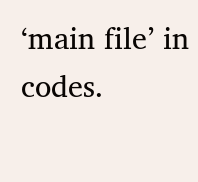‘main file’ in codes.